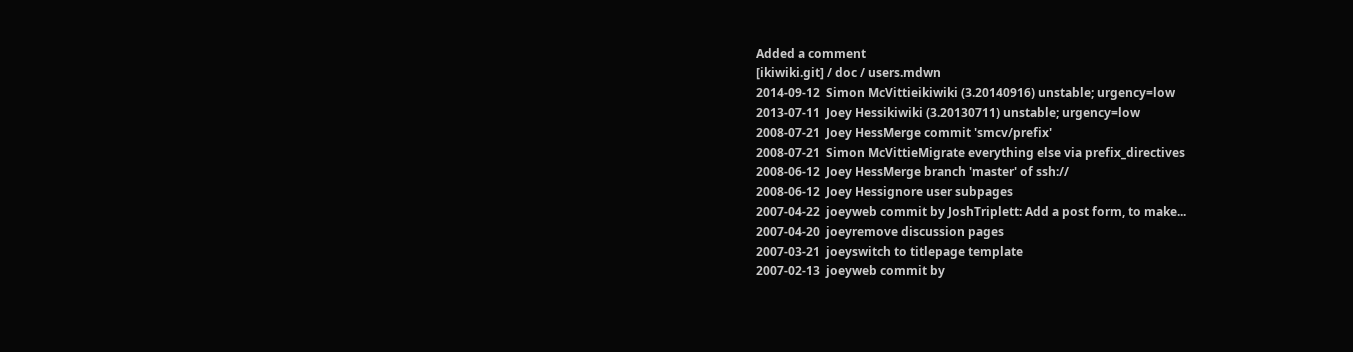Added a comment
[ikiwiki.git] / doc / users.mdwn
2014-09-12  Simon McVittieikiwiki (3.20140916) unstable; urgency=low
2013-07-11  Joey Hessikiwiki (3.20130711) unstable; urgency=low
2008-07-21  Joey HessMerge commit 'smcv/prefix'
2008-07-21  Simon McVittieMigrate everything else via prefix_directives
2008-06-12  Joey HessMerge branch 'master' of ssh://
2008-06-12  Joey Hessignore user subpages
2007-04-22  joeyweb commit by JoshTriplett: Add a post form, to make...
2007-04-20  joeyremove discussion pages
2007-03-21  joeyswitch to titlepage template
2007-02-13  joeyweb commit by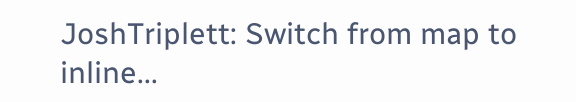JoshTriplett: Switch from map to inline...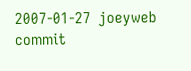2007-01-27  joeyweb commit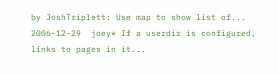by JoshTriplett: Use map to show list of...
2006-12-29  joey* If a userdir is configured, links to pages in it...